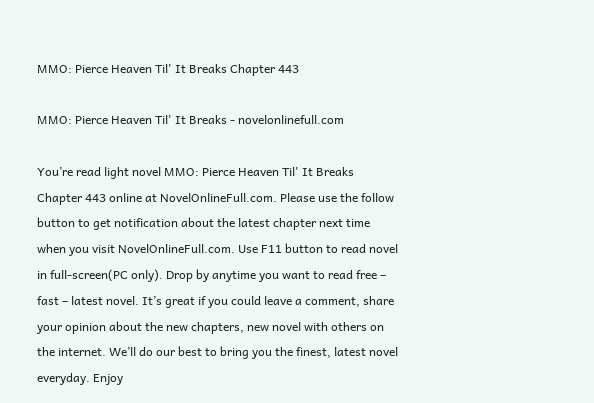MMO: Pierce Heaven Til' It Breaks Chapter 443

MMO: Pierce Heaven Til' It Breaks - novelonlinefull.com

You’re read light novel MMO: Pierce Heaven Til' It Breaks Chapter 443 online at NovelOnlineFull.com. Please use the follow button to get notification about the latest chapter next time when you visit NovelOnlineFull.com. Use F11 button to read novel in full-screen(PC only). Drop by anytime you want to read free – fast – latest novel. It’s great if you could leave a comment, share your opinion about the new chapters, new novel with others on the internet. We’ll do our best to bring you the finest, latest novel everyday. Enjoy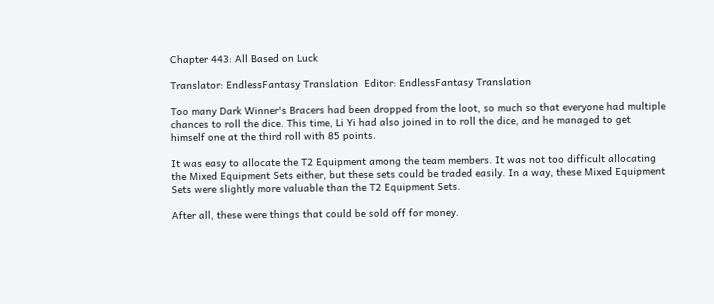Chapter 443: All Based on Luck

Translator: EndlessFantasy Translation  Editor: EndlessFantasy Translation

Too many Dark Winner's Bracers had been dropped from the loot, so much so that everyone had multiple chances to roll the dice. This time, Li Yi had also joined in to roll the dice, and he managed to get himself one at the third roll with 85 points.

It was easy to allocate the T2 Equipment among the team members. It was not too difficult allocating the Mixed Equipment Sets either, but these sets could be traded easily. In a way, these Mixed Equipment Sets were slightly more valuable than the T2 Equipment Sets.

After all, these were things that could be sold off for money.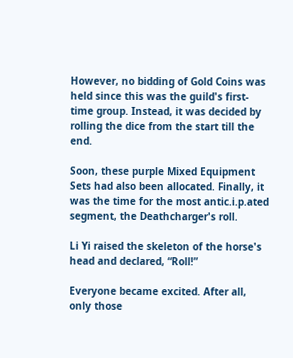However, no bidding of Gold Coins was held since this was the guild's first-time group. Instead, it was decided by rolling the dice from the start till the end.

Soon, these purple Mixed Equipment Sets had also been allocated. Finally, it was the time for the most antic.i.p.ated segment, the Deathcharger's roll.

Li Yi raised the skeleton of the horse's head and declared, “Roll!”

Everyone became excited. After all, only those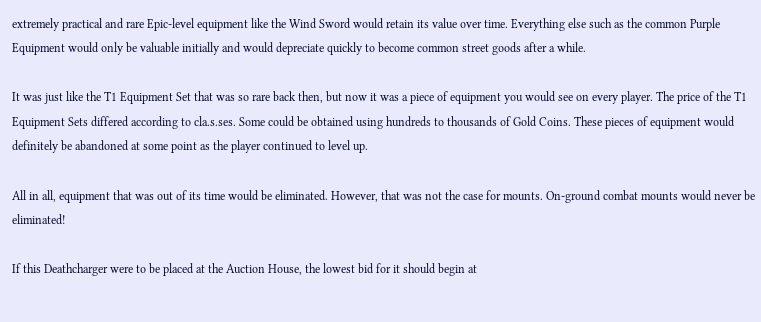extremely practical and rare Epic-level equipment like the Wind Sword would retain its value over time. Everything else such as the common Purple Equipment would only be valuable initially and would depreciate quickly to become common street goods after a while.

It was just like the T1 Equipment Set that was so rare back then, but now it was a piece of equipment you would see on every player. The price of the T1 Equipment Sets differed according to cla.s.ses. Some could be obtained using hundreds to thousands of Gold Coins. These pieces of equipment would definitely be abandoned at some point as the player continued to level up.

All in all, equipment that was out of its time would be eliminated. However, that was not the case for mounts. On-ground combat mounts would never be eliminated!

If this Deathcharger were to be placed at the Auction House, the lowest bid for it should begin at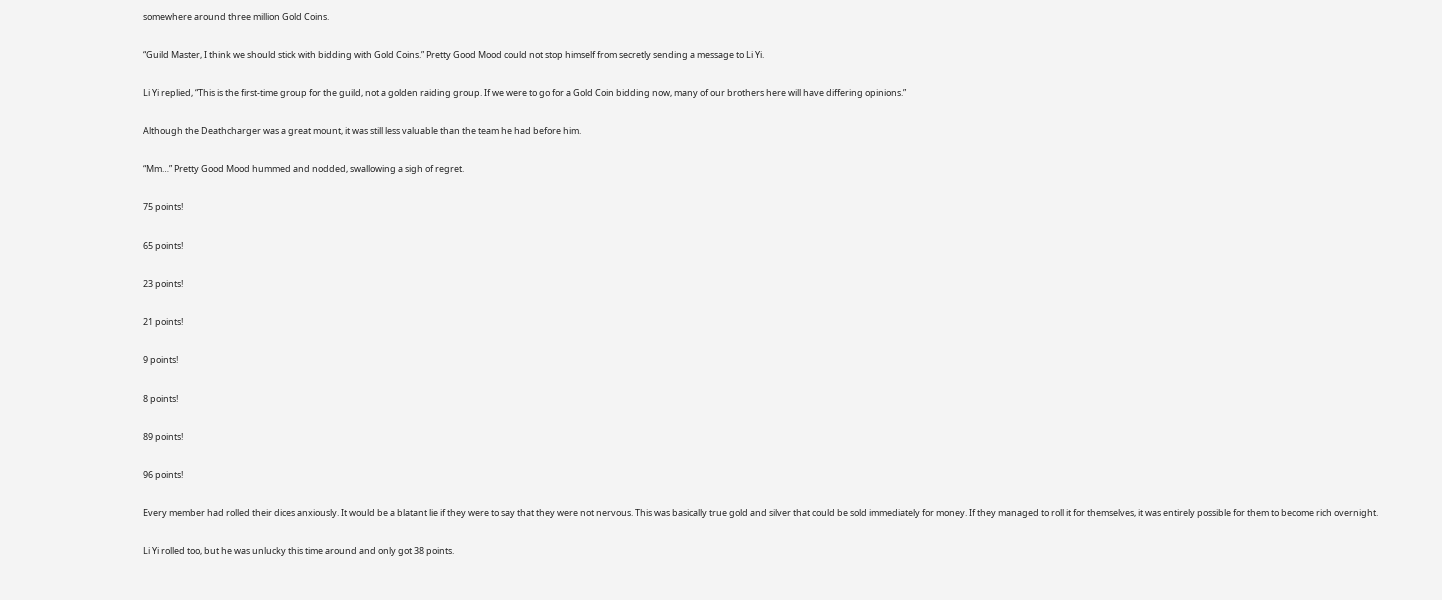somewhere around three million Gold Coins.

“Guild Master, I think we should stick with bidding with Gold Coins.” Pretty Good Mood could not stop himself from secretly sending a message to Li Yi.

Li Yi replied, “This is the first-time group for the guild, not a golden raiding group. If we were to go for a Gold Coin bidding now, many of our brothers here will have differing opinions.”

Although the Deathcharger was a great mount, it was still less valuable than the team he had before him.

“Mm…” Pretty Good Mood hummed and nodded, swallowing a sigh of regret.

75 points!

65 points!

23 points!

21 points!

9 points!

8 points!

89 points!

96 points!

Every member had rolled their dices anxiously. It would be a blatant lie if they were to say that they were not nervous. This was basically true gold and silver that could be sold immediately for money. If they managed to roll it for themselves, it was entirely possible for them to become rich overnight.

Li Yi rolled too, but he was unlucky this time around and only got 38 points.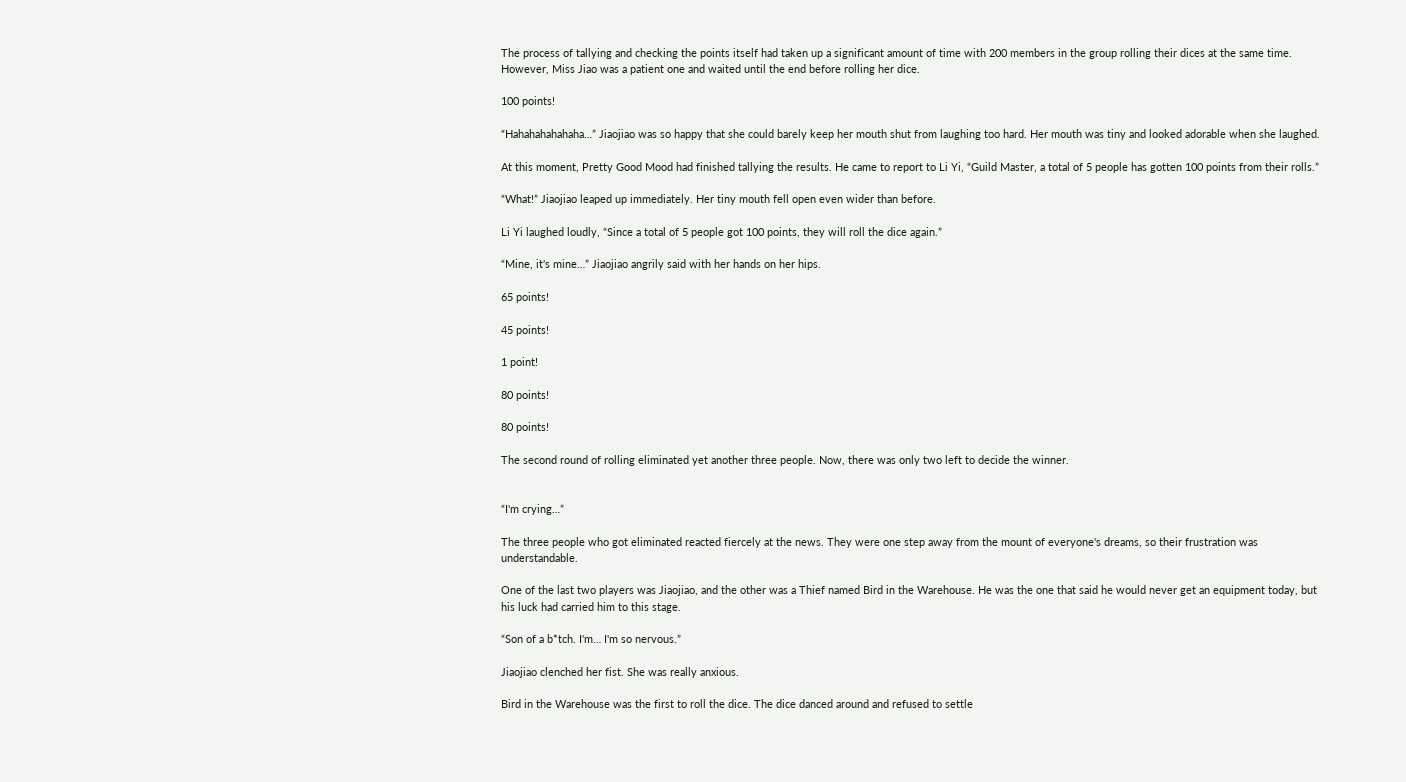The process of tallying and checking the points itself had taken up a significant amount of time with 200 members in the group rolling their dices at the same time. However, Miss Jiao was a patient one and waited until the end before rolling her dice.

100 points!

“Hahahahahahaha…” Jiaojiao was so happy that she could barely keep her mouth shut from laughing too hard. Her mouth was tiny and looked adorable when she laughed.

At this moment, Pretty Good Mood had finished tallying the results. He came to report to Li Yi, “Guild Master, a total of 5 people has gotten 100 points from their rolls.”

“What!” Jiaojiao leaped up immediately. Her tiny mouth fell open even wider than before.

Li Yi laughed loudly, “Since a total of 5 people got 100 points, they will roll the dice again.”

“Mine, it's mine…” Jiaojiao angrily said with her hands on her hips.

65 points!

45 points!

1 point!

80 points!

80 points!

The second round of rolling eliminated yet another three people. Now, there was only two left to decide the winner.


“I'm crying…”

The three people who got eliminated reacted fiercely at the news. They were one step away from the mount of everyone's dreams, so their frustration was understandable.

One of the last two players was Jiaojiao, and the other was a Thief named Bird in the Warehouse. He was the one that said he would never get an equipment today, but his luck had carried him to this stage.

“Son of a b*tch. I'm… I'm so nervous.”

Jiaojiao clenched her fist. She was really anxious.

Bird in the Warehouse was the first to roll the dice. The dice danced around and refused to settle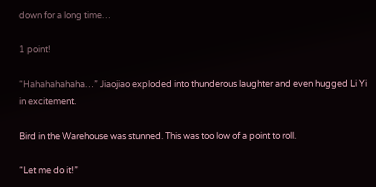down for a long time…

1 point!

“Hahahahahaha…” Jiaojiao exploded into thunderous laughter and even hugged Li Yi in excitement.

Bird in the Warehouse was stunned. This was too low of a point to roll.

“Let me do it!”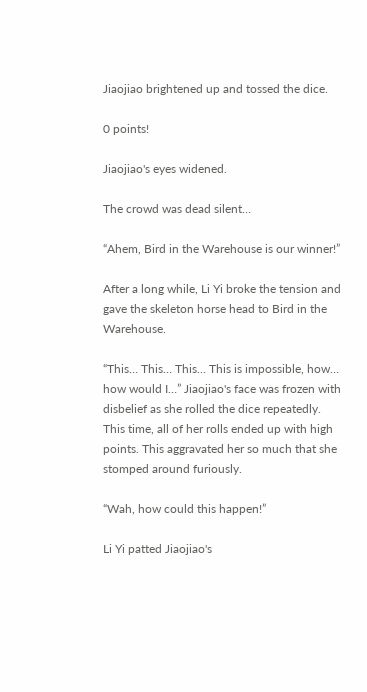Jiaojiao brightened up and tossed the dice.

0 points!

Jiaojiao's eyes widened.

The crowd was dead silent…

“Ahem, Bird in the Warehouse is our winner!”

After a long while, Li Yi broke the tension and gave the skeleton horse head to Bird in the Warehouse.

“This… This… This… This is impossible, how… how would I…” Jiaojiao's face was frozen with disbelief as she rolled the dice repeatedly. This time, all of her rolls ended up with high points. This aggravated her so much that she stomped around furiously.

“Wah, how could this happen!”

Li Yi patted Jiaojiao's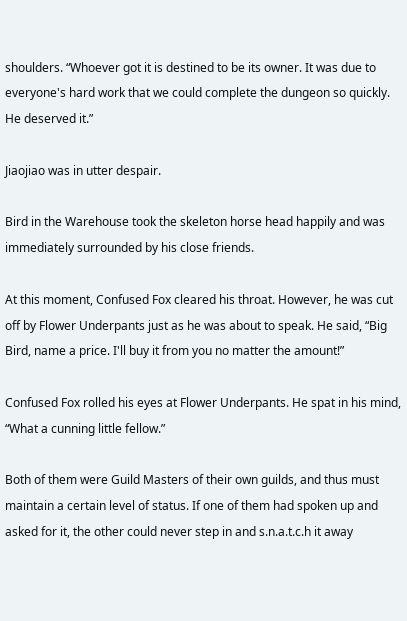shoulders. “Whoever got it is destined to be its owner. It was due to everyone's hard work that we could complete the dungeon so quickly. He deserved it.”

Jiaojiao was in utter despair.

Bird in the Warehouse took the skeleton horse head happily and was immediately surrounded by his close friends.

At this moment, Confused Fox cleared his throat. However, he was cut off by Flower Underpants just as he was about to speak. He said, “Big Bird, name a price. I'll buy it from you no matter the amount!”

Confused Fox rolled his eyes at Flower Underpants. He spat in his mind, “What a cunning little fellow.”

Both of them were Guild Masters of their own guilds, and thus must maintain a certain level of status. If one of them had spoken up and asked for it, the other could never step in and s.n.a.t.c.h it away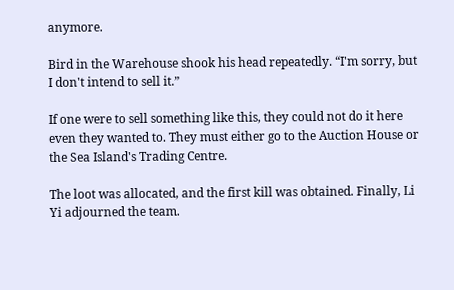anymore.

Bird in the Warehouse shook his head repeatedly. “I'm sorry, but I don't intend to sell it.”

If one were to sell something like this, they could not do it here even they wanted to. They must either go to the Auction House or the Sea Island's Trading Centre.

The loot was allocated, and the first kill was obtained. Finally, Li Yi adjourned the team.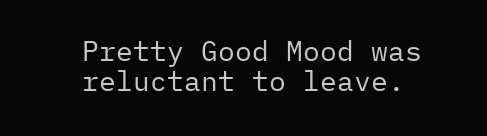Pretty Good Mood was reluctant to leave.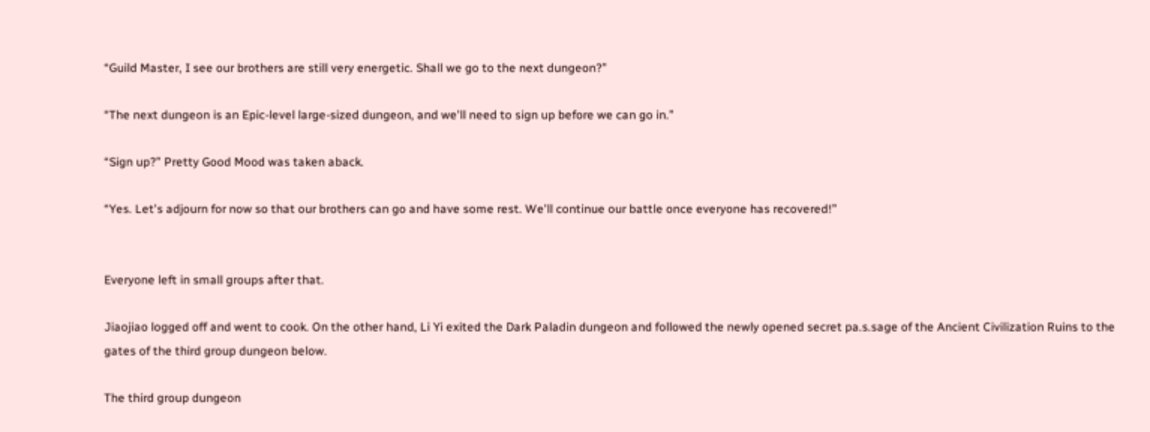“Guild Master, I see our brothers are still very energetic. Shall we go to the next dungeon?”

“The next dungeon is an Epic-level large-sized dungeon, and we'll need to sign up before we can go in.”

“Sign up?” Pretty Good Mood was taken aback.

“Yes. Let's adjourn for now so that our brothers can go and have some rest. We'll continue our battle once everyone has recovered!”


Everyone left in small groups after that.

Jiaojiao logged off and went to cook. On the other hand, Li Yi exited the Dark Paladin dungeon and followed the newly opened secret pa.s.sage of the Ancient Civilization Ruins to the gates of the third group dungeon below.

The third group dungeon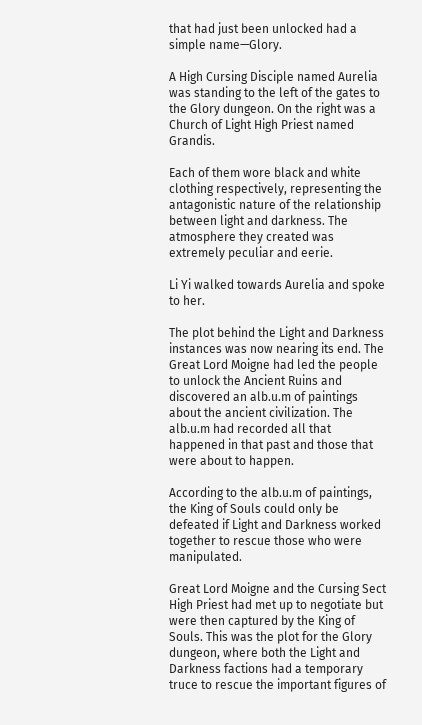that had just been unlocked had a simple name—Glory.

A High Cursing Disciple named Aurelia was standing to the left of the gates to the Glory dungeon. On the right was a Church of Light High Priest named Grandis.

Each of them wore black and white clothing respectively, representing the antagonistic nature of the relationship between light and darkness. The atmosphere they created was extremely peculiar and eerie.

Li Yi walked towards Aurelia and spoke to her.

The plot behind the Light and Darkness instances was now nearing its end. The Great Lord Moigne had led the people to unlock the Ancient Ruins and discovered an alb.u.m of paintings about the ancient civilization. The alb.u.m had recorded all that happened in that past and those that were about to happen.

According to the alb.u.m of paintings, the King of Souls could only be defeated if Light and Darkness worked together to rescue those who were manipulated.

Great Lord Moigne and the Cursing Sect High Priest had met up to negotiate but were then captured by the King of Souls. This was the plot for the Glory dungeon, where both the Light and Darkness factions had a temporary truce to rescue the important figures of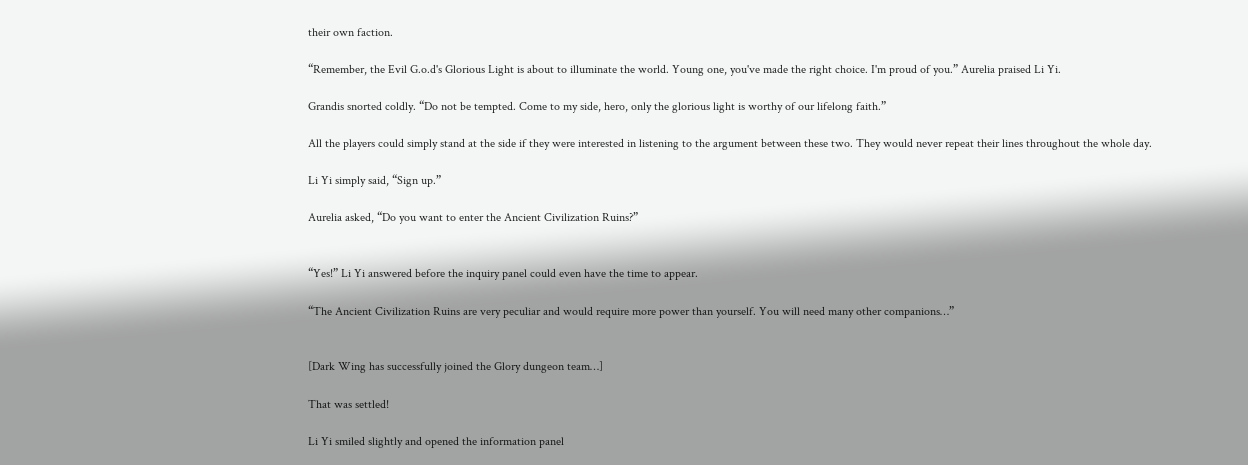their own faction.

“Remember, the Evil G.o.d's Glorious Light is about to illuminate the world. Young one, you've made the right choice. I'm proud of you.” Aurelia praised Li Yi.

Grandis snorted coldly. “Do not be tempted. Come to my side, hero, only the glorious light is worthy of our lifelong faith.”

All the players could simply stand at the side if they were interested in listening to the argument between these two. They would never repeat their lines throughout the whole day.

Li Yi simply said, “Sign up.”

Aurelia asked, “Do you want to enter the Ancient Civilization Ruins?”


“Yes!” Li Yi answered before the inquiry panel could even have the time to appear.

“The Ancient Civilization Ruins are very peculiar and would require more power than yourself. You will need many other companions…”


[Dark Wing has successfully joined the Glory dungeon team…]

That was settled!

Li Yi smiled slightly and opened the information panel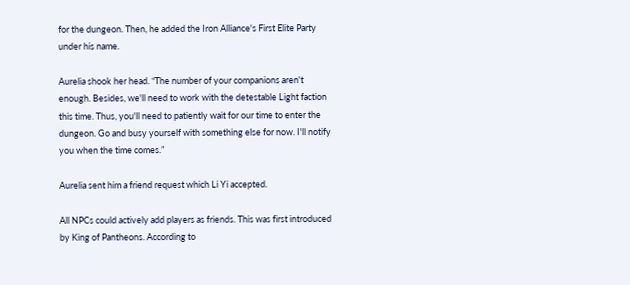for the dungeon. Then, he added the Iron Alliance's First Elite Party under his name.

Aurelia shook her head. “The number of your companions aren't enough. Besides, we'll need to work with the detestable Light faction this time. Thus, you'll need to patiently wait for our time to enter the dungeon. Go and busy yourself with something else for now. I'll notify you when the time comes.”

Aurelia sent him a friend request which Li Yi accepted.

All NPCs could actively add players as friends. This was first introduced by King of Pantheons. According to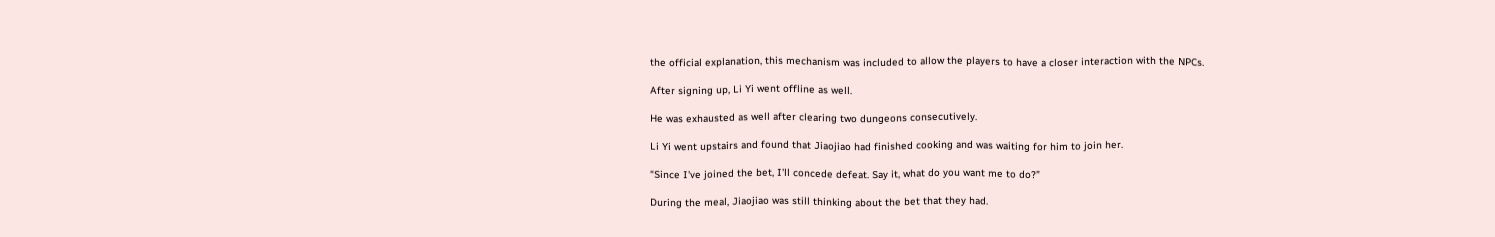the official explanation, this mechanism was included to allow the players to have a closer interaction with the NPCs.

After signing up, Li Yi went offline as well.

He was exhausted as well after clearing two dungeons consecutively.

Li Yi went upstairs and found that Jiaojiao had finished cooking and was waiting for him to join her.

“Since I've joined the bet, I'll concede defeat. Say it, what do you want me to do?”

During the meal, Jiaojiao was still thinking about the bet that they had.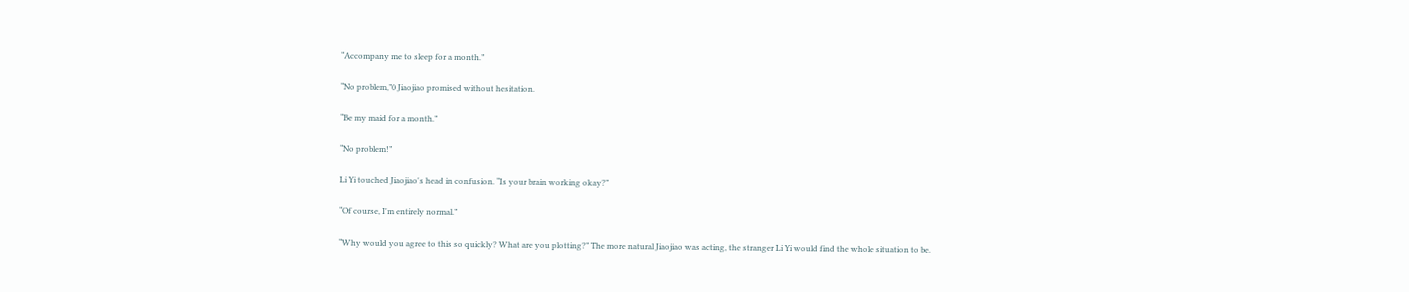“Accompany me to sleep for a month.”

“No problem,”0 Jiaojiao promised without hesitation.

“Be my maid for a month.”

“No problem!”

Li Yi touched Jiaojiao's head in confusion. “Is your brain working okay?”

“Of course, I'm entirely normal.”

“Why would you agree to this so quickly? What are you plotting?” The more natural Jiaojiao was acting, the stranger Li Yi would find the whole situation to be.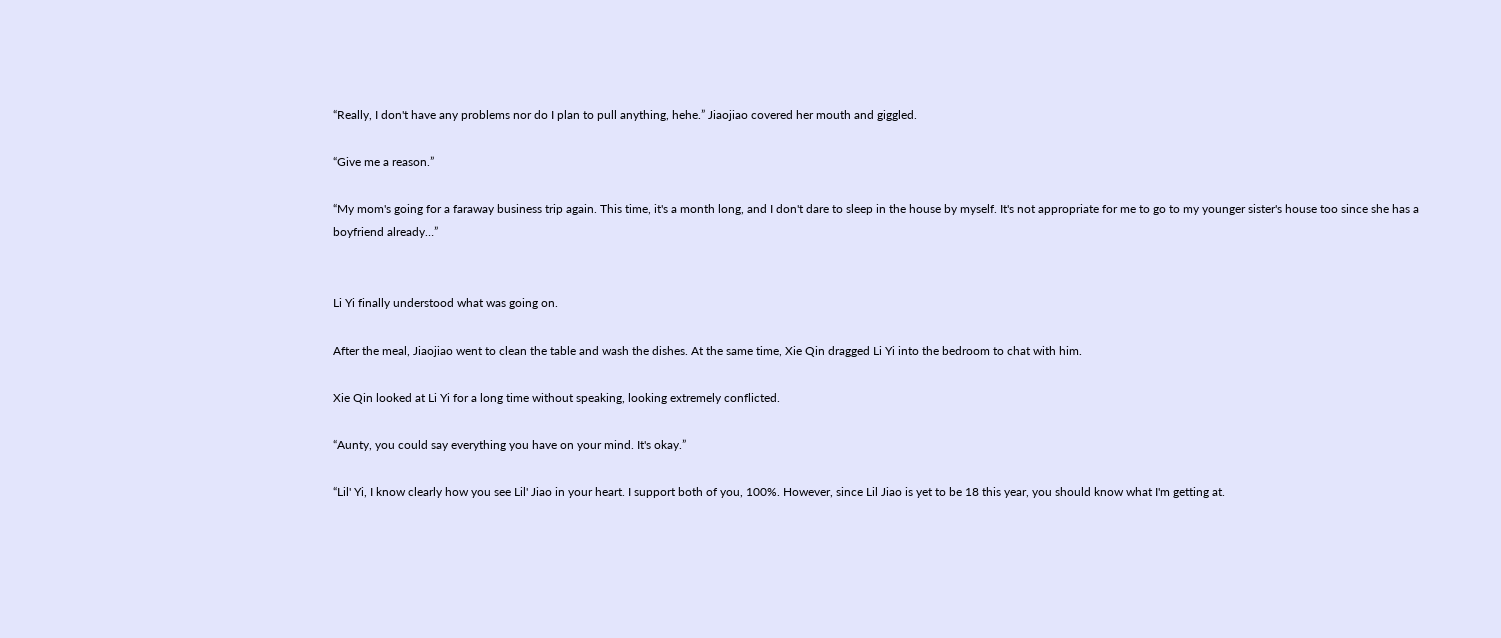“Really, I don't have any problems nor do I plan to pull anything, hehe.” Jiaojiao covered her mouth and giggled.

“Give me a reason.”

“My mom's going for a faraway business trip again. This time, it's a month long, and I don't dare to sleep in the house by myself. It's not appropriate for me to go to my younger sister's house too since she has a boyfriend already…”


Li Yi finally understood what was going on.

After the meal, Jiaojiao went to clean the table and wash the dishes. At the same time, Xie Qin dragged Li Yi into the bedroom to chat with him.

Xie Qin looked at Li Yi for a long time without speaking, looking extremely conflicted.

“Aunty, you could say everything you have on your mind. It's okay.”

“Lil' Yi, I know clearly how you see Lil' Jiao in your heart. I support both of you, 100%. However, since Lil Jiao is yet to be 18 this year, you should know what I'm getting at.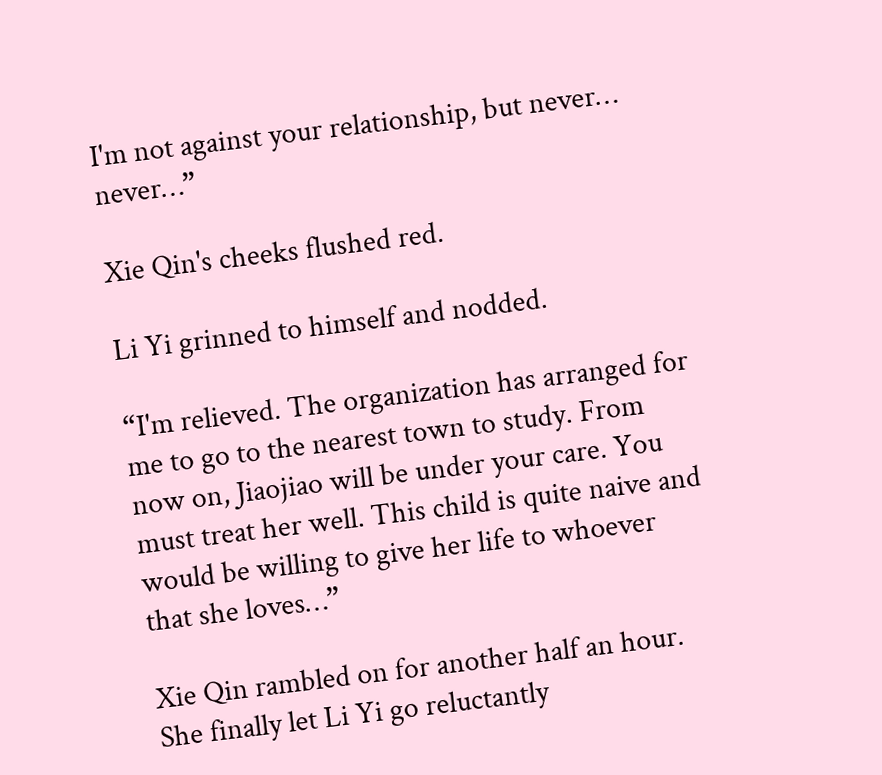I'm not against your relationship, but never… never…”

Xie Qin's cheeks flushed red.

Li Yi grinned to himself and nodded.

“I'm relieved. The organization has arranged for me to go to the nearest town to study. From now on, Jiaojiao will be under your care. You must treat her well. This child is quite naive and would be willing to give her life to whoever that she loves…”

Xie Qin rambled on for another half an hour. She finally let Li Yi go reluctantly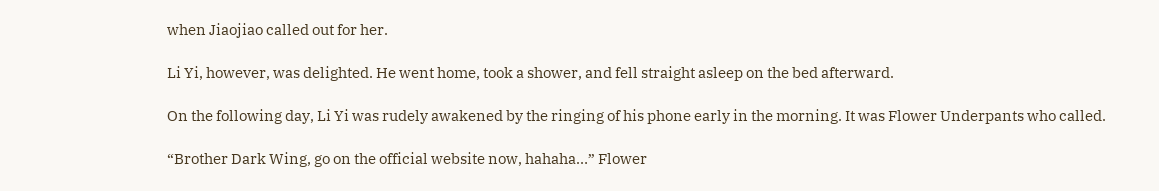when Jiaojiao called out for her.

Li Yi, however, was delighted. He went home, took a shower, and fell straight asleep on the bed afterward.

On the following day, Li Yi was rudely awakened by the ringing of his phone early in the morning. It was Flower Underpants who called.

“Brother Dark Wing, go on the official website now, hahaha…” Flower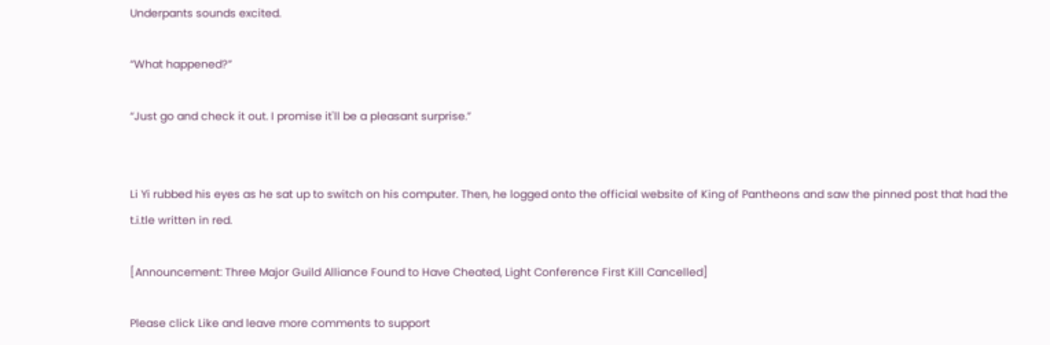Underpants sounds excited.

“What happened?”

“Just go and check it out. I promise it'll be a pleasant surprise.”


Li Yi rubbed his eyes as he sat up to switch on his computer. Then, he logged onto the official website of King of Pantheons and saw the pinned post that had the t.i.tle written in red.

[Announcement: Three Major Guild Alliance Found to Have Cheated, Light Conference First Kill Cancelled]

Please click Like and leave more comments to support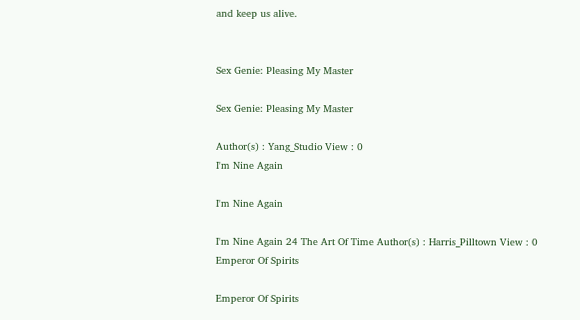and keep us alive.


Sex Genie: Pleasing My Master

Sex Genie: Pleasing My Master

Author(s) : Yang_Studio View : 0
I'm Nine Again

I'm Nine Again

I'm Nine Again 24 The Art Of Time Author(s) : Harris_Pilltown View : 0
Emperor Of Spirits

Emperor Of Spirits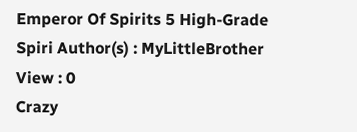Emperor Of Spirits 5 High-Grade Spiri Author(s) : MyLittleBrother View : 0
Crazy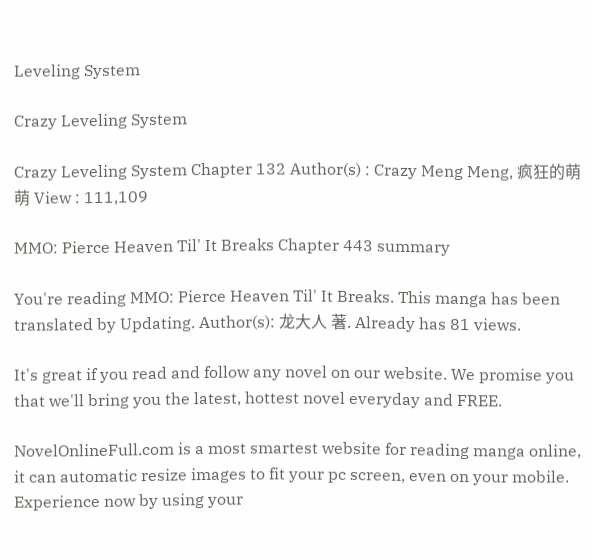Leveling System

Crazy Leveling System

Crazy Leveling System Chapter 132 Author(s) : Crazy Meng Meng, 疯狂的萌萌 View : 111,109

MMO: Pierce Heaven Til' It Breaks Chapter 443 summary

You're reading MMO: Pierce Heaven Til' It Breaks. This manga has been translated by Updating. Author(s): 龙大人 著. Already has 81 views.

It's great if you read and follow any novel on our website. We promise you that we'll bring you the latest, hottest novel everyday and FREE.

NovelOnlineFull.com is a most smartest website for reading manga online, it can automatic resize images to fit your pc screen, even on your mobile. Experience now by using your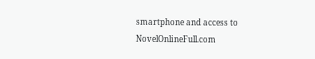smartphone and access to NovelOnlineFull.com